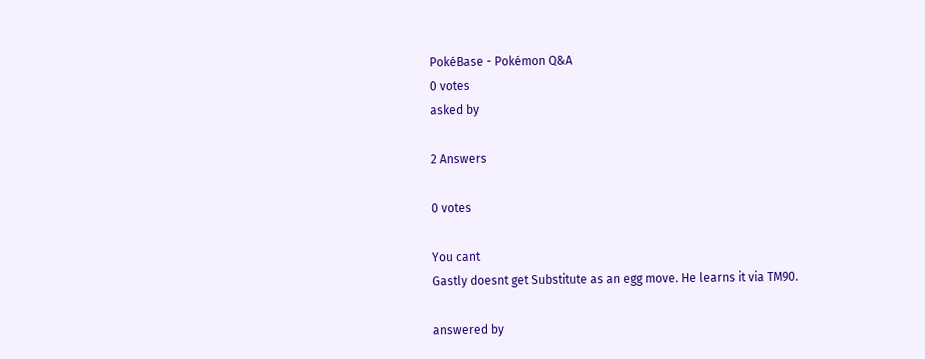PokéBase - Pokémon Q&A
0 votes
asked by

2 Answers

0 votes

You cant
Gastly doesnt get Substitute as an egg move. He learns it via TM90.

answered by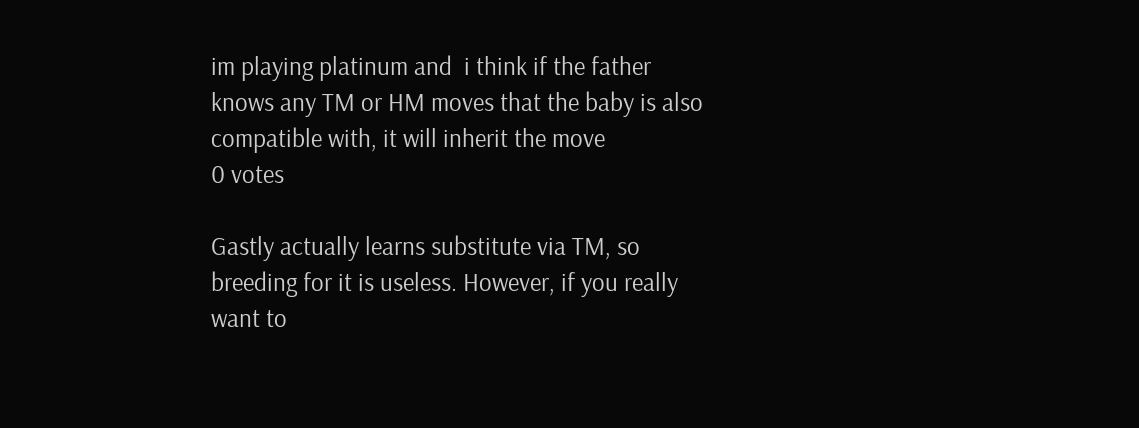im playing platinum and  i think if the father knows any TM or HM moves that the baby is also compatible with, it will inherit the move
0 votes

Gastly actually learns substitute via TM, so breeding for it is useless. However, if you really want to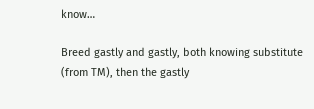know…

Breed gastly and gastly, both knowing substitute (from TM), then the gastly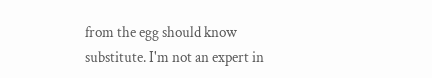from the egg should know substitute. I'm not an expert in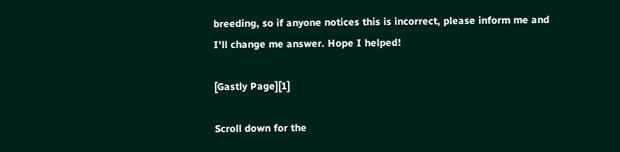breeding, so if anyone notices this is incorrect, please inform me and I'll change me answer. Hope I helped!

[Gastly Page][1]

Scroll down for the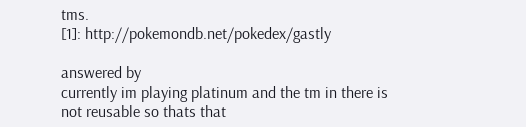tms.
[1]: http://pokemondb.net/pokedex/gastly

answered by
currently im playing platinum and the tm in there is not reusable so thats that